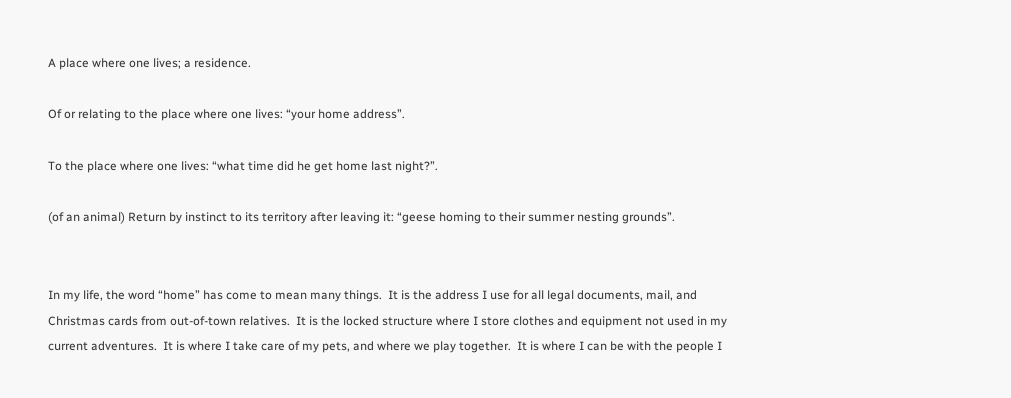A place where one lives; a residence.

Of or relating to the place where one lives: “your home address”.

To the place where one lives: “what time did he get home last night?”.

(of an animal) Return by instinct to its territory after leaving it: “geese homing to their summer nesting grounds”.


In my life, the word “home” has come to mean many things.  It is the address I use for all legal documents, mail, and Christmas cards from out-of-town relatives.  It is the locked structure where I store clothes and equipment not used in my current adventures.  It is where I take care of my pets, and where we play together.  It is where I can be with the people I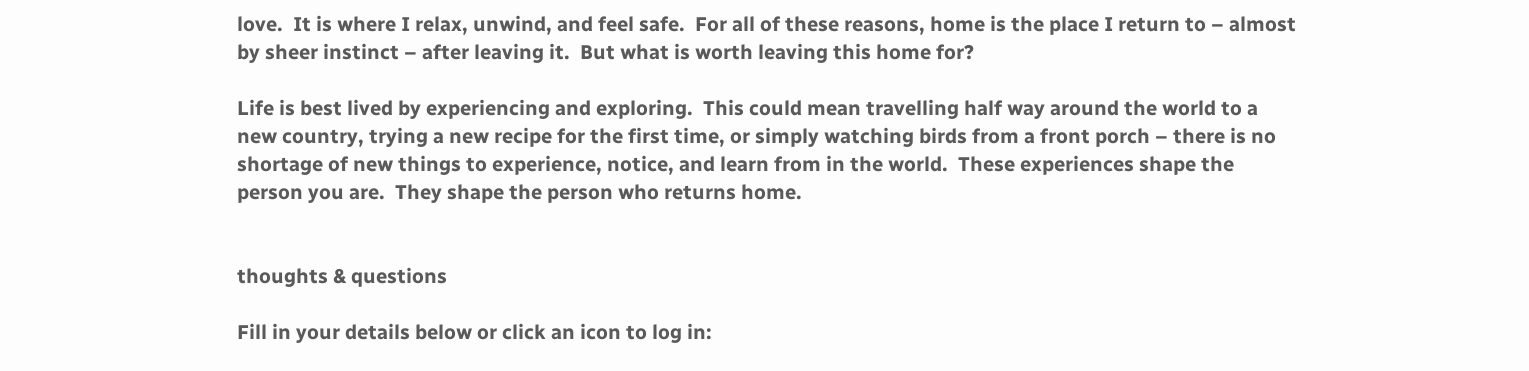love.  It is where I relax, unwind, and feel safe.  For all of these reasons, home is the place I return to – almost by sheer instinct – after leaving it.  But what is worth leaving this home for?

Life is best lived by experiencing and exploring.  This could mean travelling half way around the world to a new country, trying a new recipe for the first time, or simply watching birds from a front porch – there is no shortage of new things to experience, notice, and learn from in the world.  These experiences shape the person you are.  They shape the person who returns home.


thoughts & questions

Fill in your details below or click an icon to log in: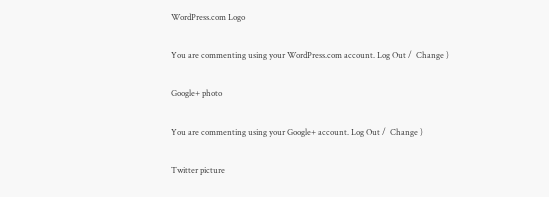WordPress.com Logo

You are commenting using your WordPress.com account. Log Out /  Change )

Google+ photo

You are commenting using your Google+ account. Log Out /  Change )

Twitter picture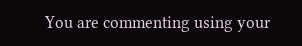You are commenting using your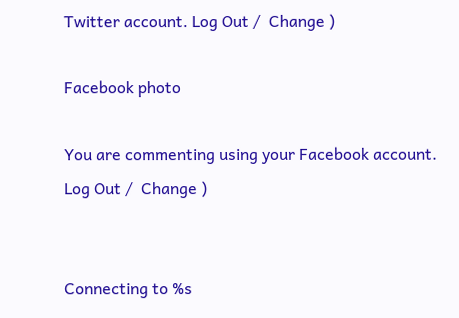Twitter account. Log Out /  Change )

Facebook photo

You are commenting using your Facebook account. Log Out /  Change )


Connecting to %s